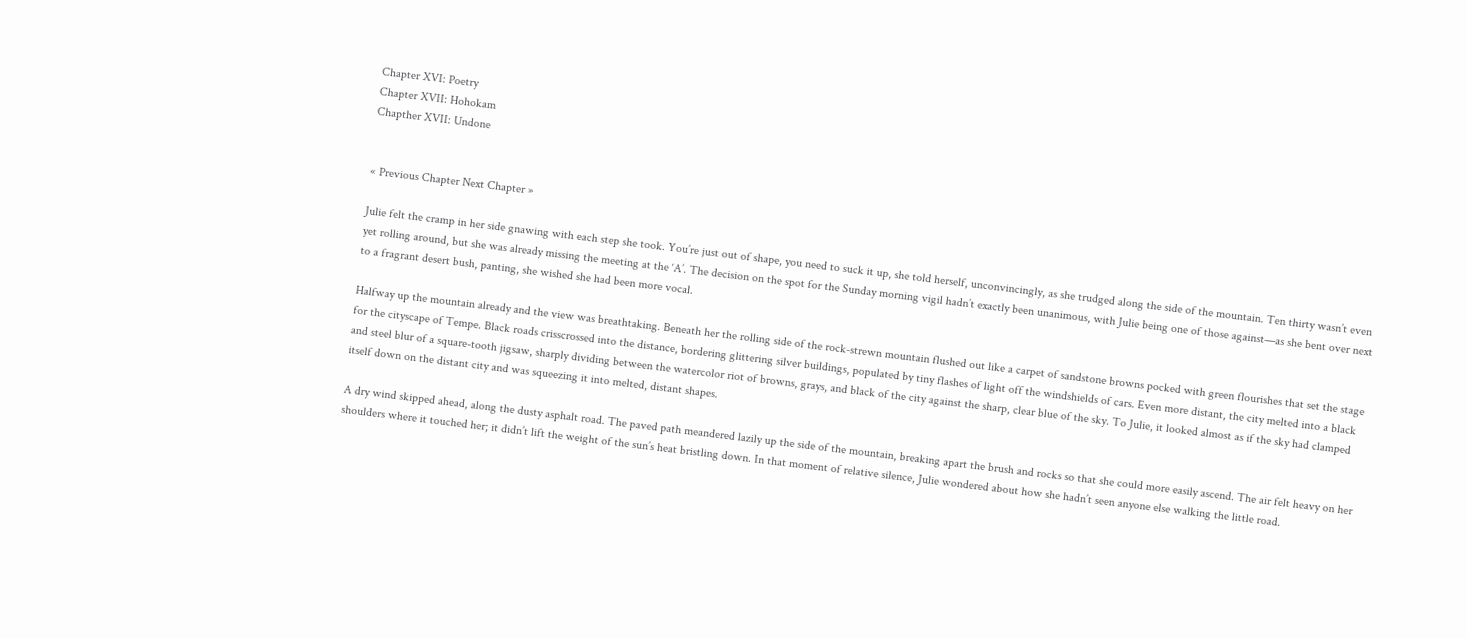Chapter XVI: Poetry
Chapter XVII: Hohokam
Chapther XVII: Undone


« Previous Chapter Next Chapter »

Julie felt the cramp in her side gnawing with each step she took. You’re just out of shape, you need to suck it up, she told herself, unconvincingly, as she trudged along the side of the mountain. Ten thirty wasn’t even yet rolling around, but she was already missing the meeting at the ‘A’. The decision on the spot for the Sunday morning vigil hadn’t exactly been unanimous, with Julie being one of those against—as she bent over next to a fragrant desert bush, panting, she wished she had been more vocal.

Halfway up the mountain already and the view was breathtaking. Beneath her the rolling side of the rock-strewn mountain flushed out like a carpet of sandstone browns pocked with green flourishes that set the stage for the cityscape of Tempe. Black roads crisscrossed into the distance, bordering glittering silver buildings, populated by tiny flashes of light off the windshields of cars. Even more distant, the city melted into a black and steel blur of a square-tooth jigsaw, sharply dividing between the watercolor riot of browns, grays, and black of the city against the sharp, clear blue of the sky. To Julie, it looked almost as if the sky had clamped itself down on the distant city and was squeezing it into melted, distant shapes.

A dry wind skipped ahead, along the dusty asphalt road. The paved path meandered lazily up the side of the mountain, breaking apart the brush and rocks so that she could more easily ascend. The air felt heavy on her shoulders where it touched her; it didn’t lift the weight of the sun’s heat bristling down. In that moment of relative silence, Julie wondered about how she hadn’t seen anyone else walking the little road.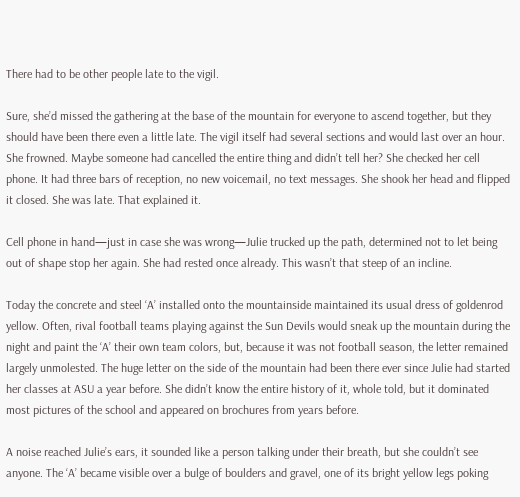There had to be other people late to the vigil.

Sure, she’d missed the gathering at the base of the mountain for everyone to ascend together, but they should have been there even a little late. The vigil itself had several sections and would last over an hour. She frowned. Maybe someone had cancelled the entire thing and didn’t tell her? She checked her cell phone. It had three bars of reception, no new voicemail, no text messages. She shook her head and flipped it closed. She was late. That explained it.

Cell phone in hand—just in case she was wrong—Julie trucked up the path, determined not to let being out of shape stop her again. She had rested once already. This wasn’t that steep of an incline.

Today the concrete and steel ‘A’ installed onto the mountainside maintained its usual dress of goldenrod yellow. Often, rival football teams playing against the Sun Devils would sneak up the mountain during the night and paint the ‘A’ their own team colors, but, because it was not football season, the letter remained largely unmolested. The huge letter on the side of the mountain had been there ever since Julie had started her classes at ASU a year before. She didn’t know the entire history of it, whole told, but it dominated most pictures of the school and appeared on brochures from years before.

A noise reached Julie’s ears, it sounded like a person talking under their breath, but she couldn’t see anyone. The ‘A’ became visible over a bulge of boulders and gravel, one of its bright yellow legs poking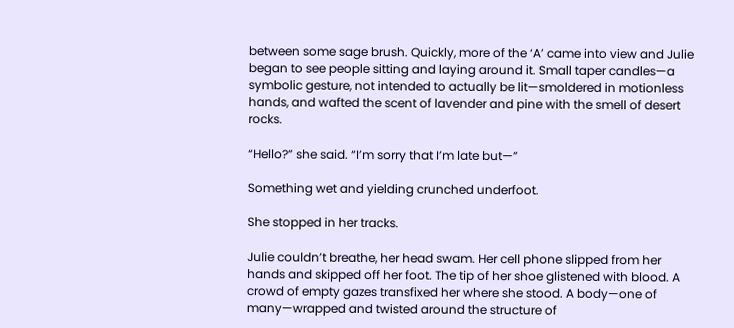between some sage brush. Quickly, more of the ‘A’ came into view and Julie began to see people sitting and laying around it. Small taper candles—a symbolic gesture, not intended to actually be lit—smoldered in motionless hands, and wafted the scent of lavender and pine with the smell of desert rocks.

“Hello?” she said. “I’m sorry that I’m late but—”

Something wet and yielding crunched underfoot.

She stopped in her tracks.

Julie couldn’t breathe, her head swam. Her cell phone slipped from her hands and skipped off her foot. The tip of her shoe glistened with blood. A crowd of empty gazes transfixed her where she stood. A body—one of many—wrapped and twisted around the structure of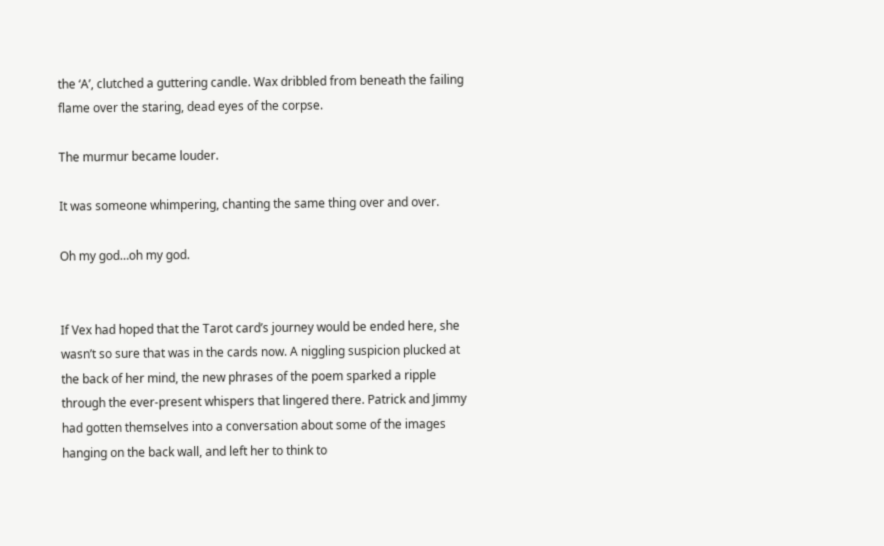the ‘A’, clutched a guttering candle. Wax dribbled from beneath the failing flame over the staring, dead eyes of the corpse.

The murmur became louder.

It was someone whimpering, chanting the same thing over and over.

Oh my god…oh my god.


If Vex had hoped that the Tarot card’s journey would be ended here, she wasn’t so sure that was in the cards now. A niggling suspicion plucked at the back of her mind, the new phrases of the poem sparked a ripple through the ever-present whispers that lingered there. Patrick and Jimmy had gotten themselves into a conversation about some of the images hanging on the back wall, and left her to think to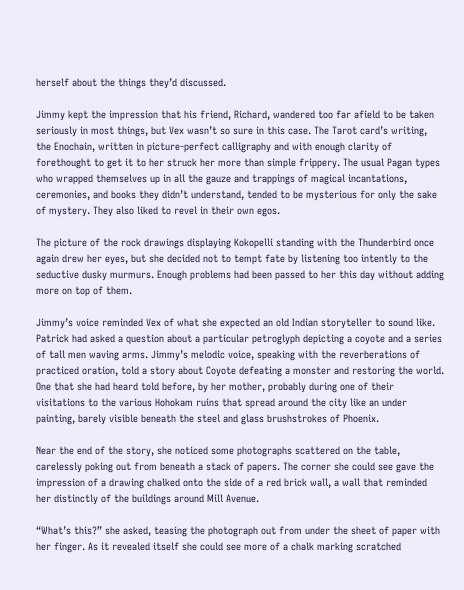herself about the things they’d discussed.

Jimmy kept the impression that his friend, Richard, wandered too far afield to be taken seriously in most things, but Vex wasn’t so sure in this case. The Tarot card’s writing, the Enochain, written in picture-perfect calligraphy and with enough clarity of forethought to get it to her struck her more than simple frippery. The usual Pagan types who wrapped themselves up in all the gauze and trappings of magical incantations, ceremonies, and books they didn’t understand, tended to be mysterious for only the sake of mystery. They also liked to revel in their own egos.

The picture of the rock drawings displaying Kokopelli standing with the Thunderbird once again drew her eyes, but she decided not to tempt fate by listening too intently to the seductive dusky murmurs. Enough problems had been passed to her this day without adding more on top of them.

Jimmy’s voice reminded Vex of what she expected an old Indian storyteller to sound like. Patrick had asked a question about a particular petroglyph depicting a coyote and a series of tall men waving arms. Jimmy’s melodic voice, speaking with the reverberations of practiced oration, told a story about Coyote defeating a monster and restoring the world. One that she had heard told before, by her mother, probably during one of their visitations to the various Hohokam ruins that spread around the city like an under painting, barely visible beneath the steel and glass brushstrokes of Phoenix.

Near the end of the story, she noticed some photographs scattered on the table, carelessly poking out from beneath a stack of papers. The corner she could see gave the impression of a drawing chalked onto the side of a red brick wall, a wall that reminded her distinctly of the buildings around Mill Avenue.

“What’s this?” she asked, teasing the photograph out from under the sheet of paper with her finger. As it revealed itself she could see more of a chalk marking scratched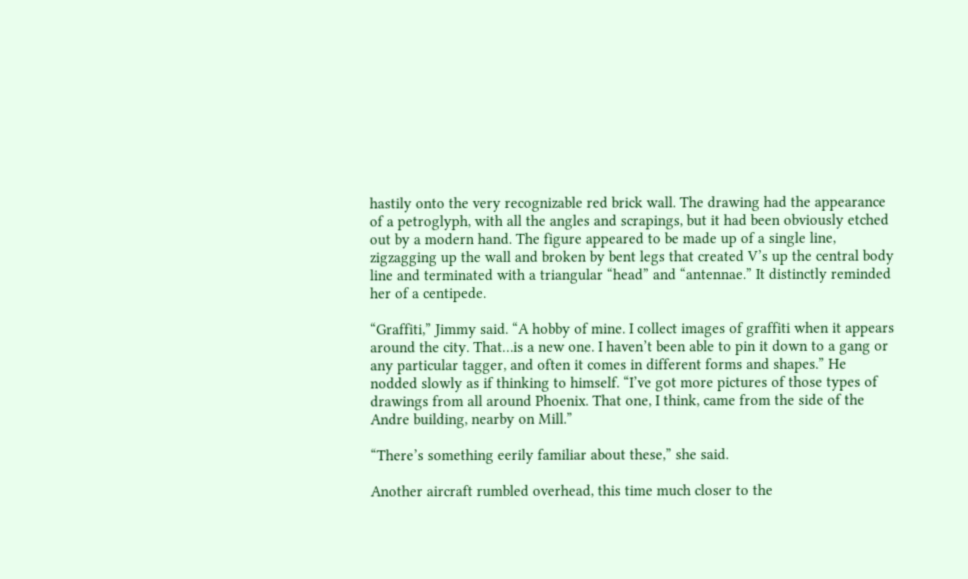hastily onto the very recognizable red brick wall. The drawing had the appearance of a petroglyph, with all the angles and scrapings, but it had been obviously etched out by a modern hand. The figure appeared to be made up of a single line, zigzagging up the wall and broken by bent legs that created V’s up the central body line and terminated with a triangular “head” and “antennae.” It distinctly reminded her of a centipede.

“Graffiti,” Jimmy said. “A hobby of mine. I collect images of graffiti when it appears around the city. That…is a new one. I haven’t been able to pin it down to a gang or any particular tagger, and often it comes in different forms and shapes.” He nodded slowly as if thinking to himself. “I’ve got more pictures of those types of drawings from all around Phoenix. That one, I think, came from the side of the Andre building, nearby on Mill.”

“There’s something eerily familiar about these,” she said.

Another aircraft rumbled overhead, this time much closer to the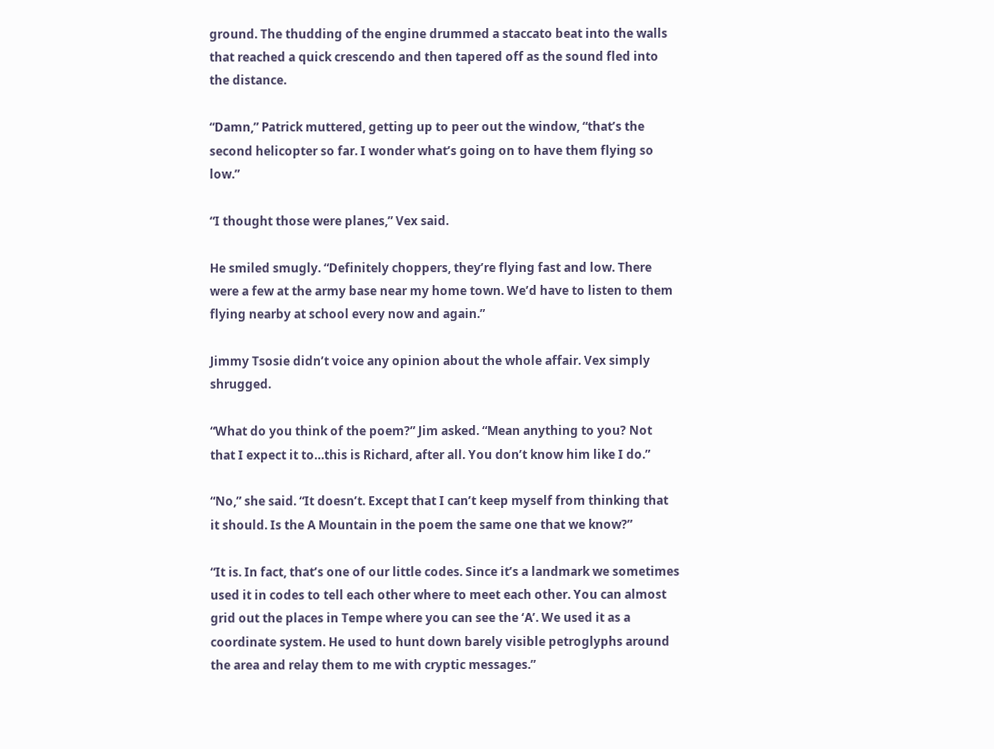ground. The thudding of the engine drummed a staccato beat into the walls that reached a quick crescendo and then tapered off as the sound fled into the distance.

“Damn,” Patrick muttered, getting up to peer out the window, “that’s the second helicopter so far. I wonder what’s going on to have them flying so low.”

“I thought those were planes,” Vex said.

He smiled smugly. “Definitely choppers, they’re flying fast and low. There were a few at the army base near my home town. We’d have to listen to them flying nearby at school every now and again.”

Jimmy Tsosie didn’t voice any opinion about the whole affair. Vex simply shrugged.

“What do you think of the poem?” Jim asked. “Mean anything to you? Not that I expect it to…this is Richard, after all. You don’t know him like I do.”

“No,” she said. “It doesn’t. Except that I can’t keep myself from thinking that it should. Is the A Mountain in the poem the same one that we know?”

“It is. In fact, that’s one of our little codes. Since it’s a landmark we sometimes used it in codes to tell each other where to meet each other. You can almost grid out the places in Tempe where you can see the ‘A’. We used it as a coordinate system. He used to hunt down barely visible petroglyphs around the area and relay them to me with cryptic messages.”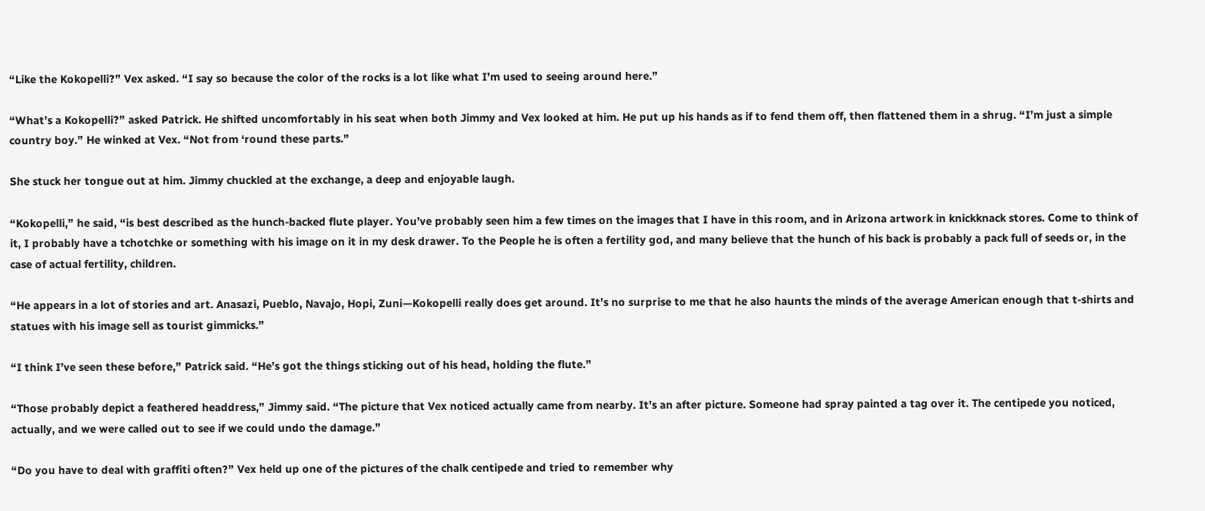“Like the Kokopelli?” Vex asked. “I say so because the color of the rocks is a lot like what I’m used to seeing around here.”

“What’s a Kokopelli?” asked Patrick. He shifted uncomfortably in his seat when both Jimmy and Vex looked at him. He put up his hands as if to fend them off, then flattened them in a shrug. “I’m just a simple country boy.” He winked at Vex. “Not from ‘round these parts.”

She stuck her tongue out at him. Jimmy chuckled at the exchange, a deep and enjoyable laugh.

“Kokopelli,” he said, “is best described as the hunch-backed flute player. You’ve probably seen him a few times on the images that I have in this room, and in Arizona artwork in knickknack stores. Come to think of it, I probably have a tchotchke or something with his image on it in my desk drawer. To the People he is often a fertility god, and many believe that the hunch of his back is probably a pack full of seeds or, in the case of actual fertility, children.

“He appears in a lot of stories and art. Anasazi, Pueblo, Navajo, Hopi, Zuni—Kokopelli really does get around. It’s no surprise to me that he also haunts the minds of the average American enough that t-shirts and statues with his image sell as tourist gimmicks.”

“I think I’ve seen these before,” Patrick said. “He’s got the things sticking out of his head, holding the flute.”

“Those probably depict a feathered headdress,” Jimmy said. “The picture that Vex noticed actually came from nearby. It’s an after picture. Someone had spray painted a tag over it. The centipede you noticed, actually, and we were called out to see if we could undo the damage.”

“Do you have to deal with graffiti often?” Vex held up one of the pictures of the chalk centipede and tried to remember why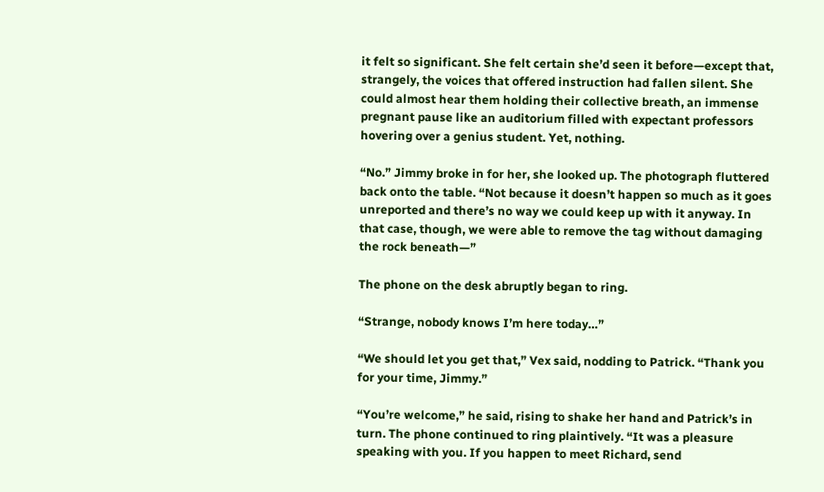it felt so significant. She felt certain she’d seen it before—except that, strangely, the voices that offered instruction had fallen silent. She could almost hear them holding their collective breath, an immense pregnant pause like an auditorium filled with expectant professors hovering over a genius student. Yet, nothing.

“No.” Jimmy broke in for her, she looked up. The photograph fluttered back onto the table. “Not because it doesn’t happen so much as it goes unreported and there’s no way we could keep up with it anyway. In that case, though, we were able to remove the tag without damaging the rock beneath—”

The phone on the desk abruptly began to ring.

“Strange, nobody knows I’m here today…”

“We should let you get that,” Vex said, nodding to Patrick. “Thank you for your time, Jimmy.”

“You’re welcome,” he said, rising to shake her hand and Patrick’s in turn. The phone continued to ring plaintively. “It was a pleasure speaking with you. If you happen to meet Richard, send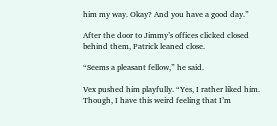him my way. Okay? And you have a good day.”

After the door to Jimmy’s offices clicked closed behind them, Patrick leaned close.

“Seems a pleasant fellow,” he said.

Vex pushed him playfully. “Yes, I rather liked him. Though, I have this weird feeling that I’m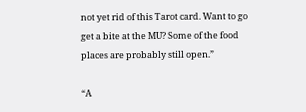not yet rid of this Tarot card. Want to go get a bite at the MU? Some of the food places are probably still open.”

“A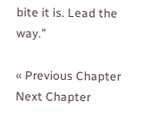bite it is. Lead the way.”

« Previous Chapter Next Chapter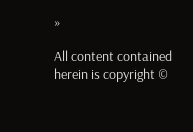»

All content contained herein is copyright ©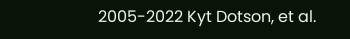2005-2022 Kyt Dotson, et al.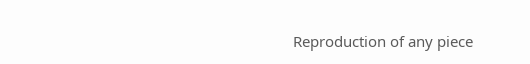Reproduction of any piece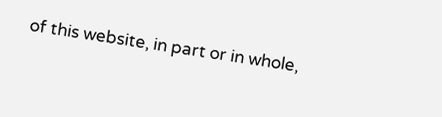of this website, in part or in whole,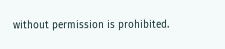without permission is prohibited.